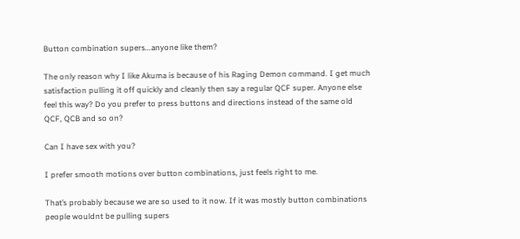Button combination supers...anyone like them?

The only reason why I like Akuma is because of his Raging Demon command. I get much satisfaction pulling it off quickly and cleanly then say a regular QCF super. Anyone else feel this way? Do you prefer to press buttons and directions instead of the same old QCF, QCB and so on?

Can I have sex with you?

I prefer smooth motions over button combinations, just feels right to me.

That’s probably because we are so used to it now. If it was mostly button combinations people wouldnt be pulling supers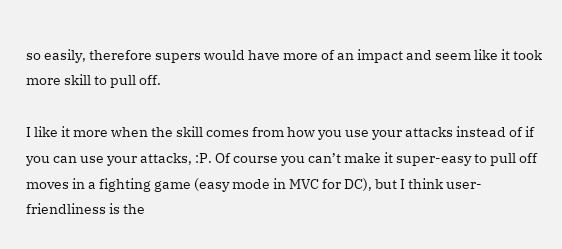so easily, therefore supers would have more of an impact and seem like it took more skill to pull off.

I like it more when the skill comes from how you use your attacks instead of if you can use your attacks, :P. Of course you can’t make it super-easy to pull off moves in a fighting game (easy mode in MVC for DC), but I think user-friendliness is the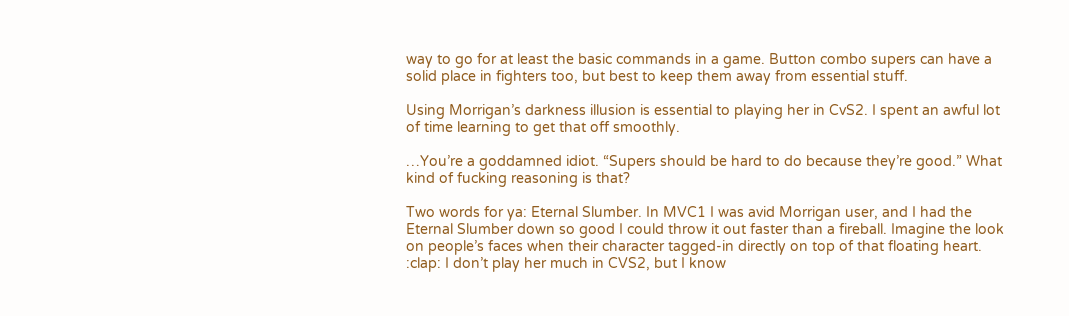way to go for at least the basic commands in a game. Button combo supers can have a solid place in fighters too, but best to keep them away from essential stuff.

Using Morrigan’s darkness illusion is essential to playing her in CvS2. I spent an awful lot of time learning to get that off smoothly.

…You’re a goddamned idiot. “Supers should be hard to do because they’re good.” What kind of fucking reasoning is that?

Two words for ya: Eternal Slumber. In MVC1 I was avid Morrigan user, and I had the Eternal Slumber down so good I could throw it out faster than a fireball. Imagine the look on people’s faces when their character tagged-in directly on top of that floating heart. :clap: I don’t play her much in CVS2, but I know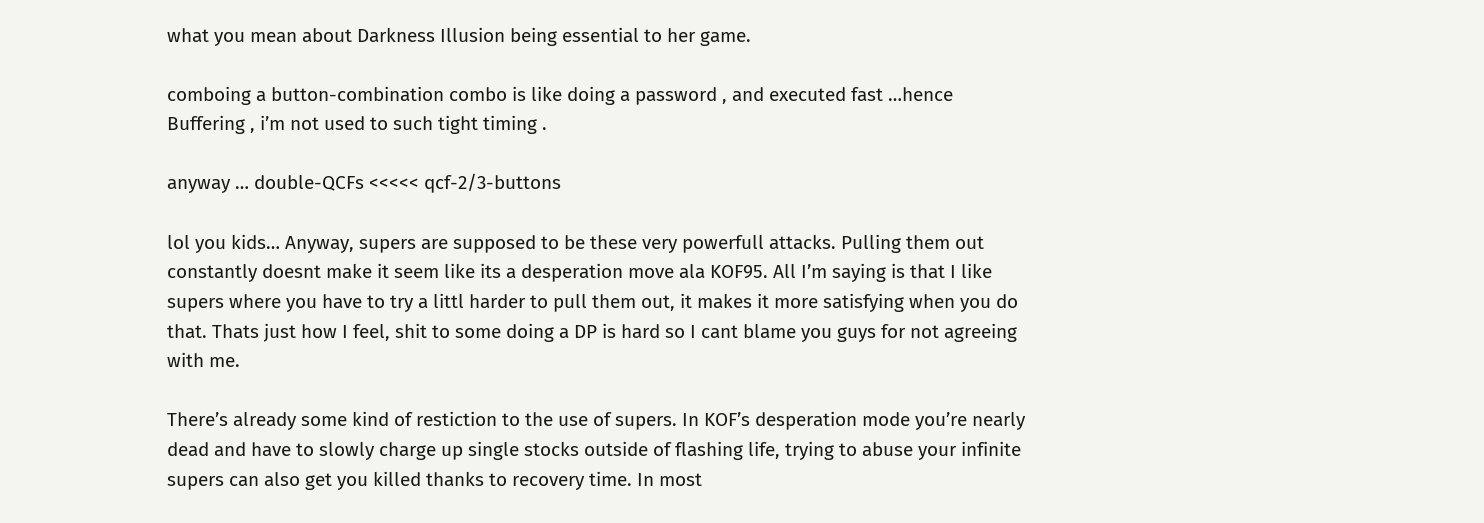what you mean about Darkness Illusion being essential to her game.

comboing a button-combination combo is like doing a password , and executed fast …hence Buffering , i’m not used to such tight timing .

anyway … double-QCFs <<<<< qcf-2/3-buttons

lol you kids… Anyway, supers are supposed to be these very powerfull attacks. Pulling them out constantly doesnt make it seem like its a desperation move ala KOF95. All I’m saying is that I like supers where you have to try a littl harder to pull them out, it makes it more satisfying when you do that. Thats just how I feel, shit to some doing a DP is hard so I cant blame you guys for not agreeing with me.

There’s already some kind of restiction to the use of supers. In KOF’s desperation mode you’re nearly dead and have to slowly charge up single stocks outside of flashing life, trying to abuse your infinite supers can also get you killed thanks to recovery time. In most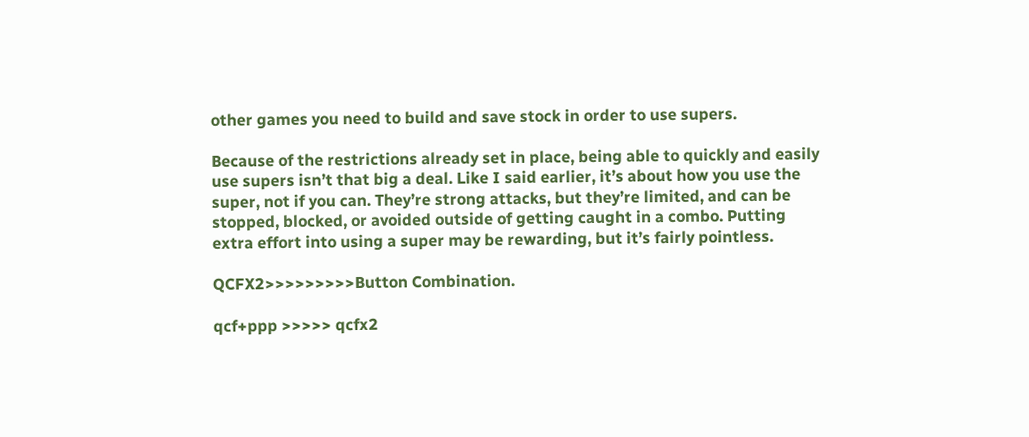other games you need to build and save stock in order to use supers.

Because of the restrictions already set in place, being able to quickly and easily use supers isn’t that big a deal. Like I said earlier, it’s about how you use the super, not if you can. They’re strong attacks, but they’re limited, and can be stopped, blocked, or avoided outside of getting caught in a combo. Putting extra effort into using a super may be rewarding, but it’s fairly pointless.

QCFX2>>>>>>>>>Button Combination.

qcf+ppp >>>>> qcfx2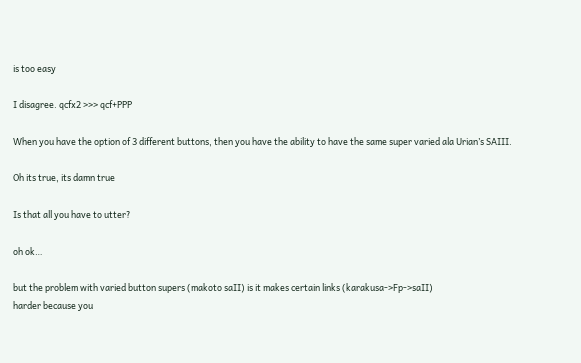is too easy

I disagree. qcfx2 >>> qcf+PPP

When you have the option of 3 different buttons, then you have the ability to have the same super varied ala Urian’s SAIII.

Oh its true, its damn true

Is that all you have to utter?

oh ok…

but the problem with varied button supers (makoto saII) is it makes certain links (karakusa->Fp->saII)
harder because you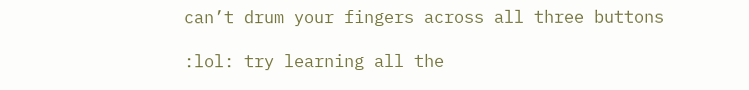can’t drum your fingers across all three buttons

:lol: try learning all the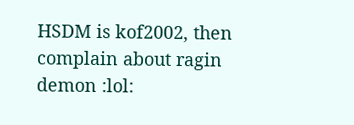HSDM is kof2002, then complain about ragin demon :lol: